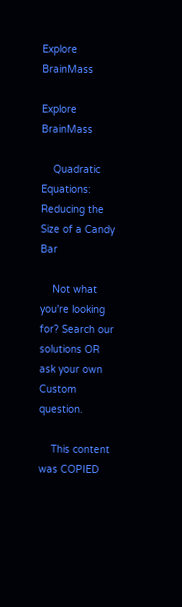Explore BrainMass

Explore BrainMass

    Quadratic Equations: Reducing the Size of a Candy Bar

    Not what you're looking for? Search our solutions OR ask your own Custom question.

    This content was COPIED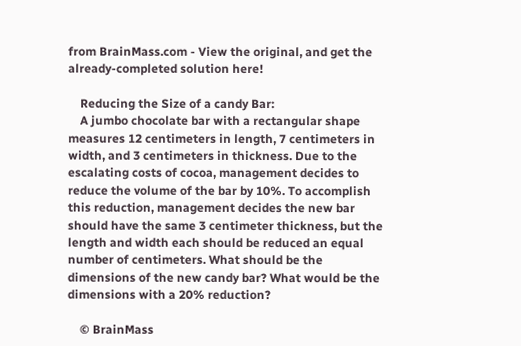from BrainMass.com - View the original, and get the already-completed solution here!

    Reducing the Size of a candy Bar:
    A jumbo chocolate bar with a rectangular shape measures 12 centimeters in length, 7 centimeters in width, and 3 centimeters in thickness. Due to the escalating costs of cocoa, management decides to reduce the volume of the bar by 10%. To accomplish this reduction, management decides the new bar should have the same 3 centimeter thickness, but the length and width each should be reduced an equal number of centimeters. What should be the dimensions of the new candy bar? What would be the dimensions with a 20% reduction?

    © BrainMass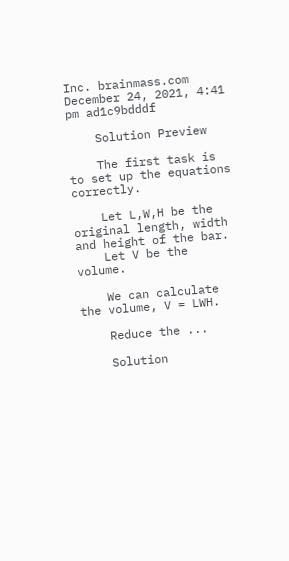Inc. brainmass.com December 24, 2021, 4:41 pm ad1c9bdddf

    Solution Preview

    The first task is to set up the equations correctly.

    Let L,W,H be the original length, width and height of the bar.
    Let V be the volume.

    We can calculate the volume, V = LWH.

    Reduce the ...

    Solution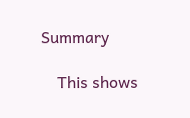Summary

    This shows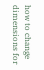how to change dimensions for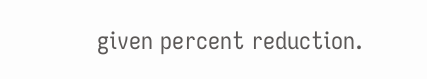given percent reduction.